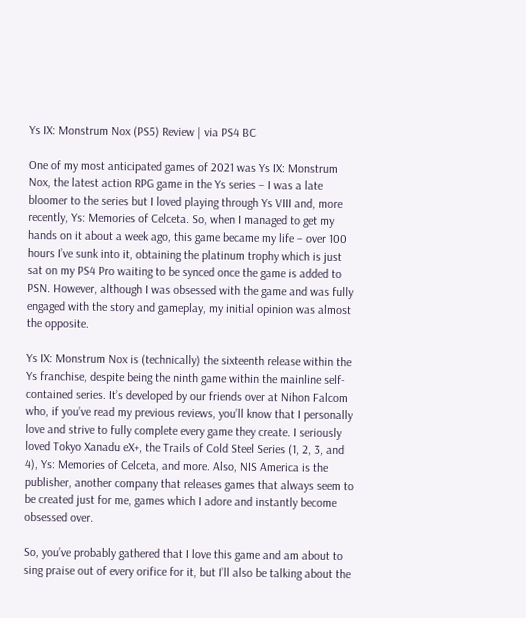Ys IX: Monstrum Nox (PS5) Review | via PS4 BC

One of my most anticipated games of 2021 was Ys IX: Monstrum Nox, the latest action RPG game in the Ys series – I was a late bloomer to the series but I loved playing through Ys VIII and, more recently, Ys: Memories of Celceta. So, when I managed to get my hands on it about a week ago, this game became my life – over 100 hours I’ve sunk into it, obtaining the platinum trophy which is just sat on my PS4 Pro waiting to be synced once the game is added to PSN. However, although I was obsessed with the game and was fully engaged with the story and gameplay, my initial opinion was almost the opposite.

Ys IX: Monstrum Nox is (technically) the sixteenth release within the Ys franchise, despite being the ninth game within the mainline self-contained series. It’s developed by our friends over at Nihon Falcom who, if you’ve read my previous reviews, you’ll know that I personally love and strive to fully complete every game they create. I seriously loved Tokyo Xanadu eX+, the Trails of Cold Steel Series (1, 2, 3, and 4), Ys: Memories of Celceta, and more. Also, NIS America is the publisher, another company that releases games that always seem to be created just for me, games which I adore and instantly become obsessed over.

So, you’ve probably gathered that I love this game and am about to sing praise out of every orifice for it, but I’ll also be talking about the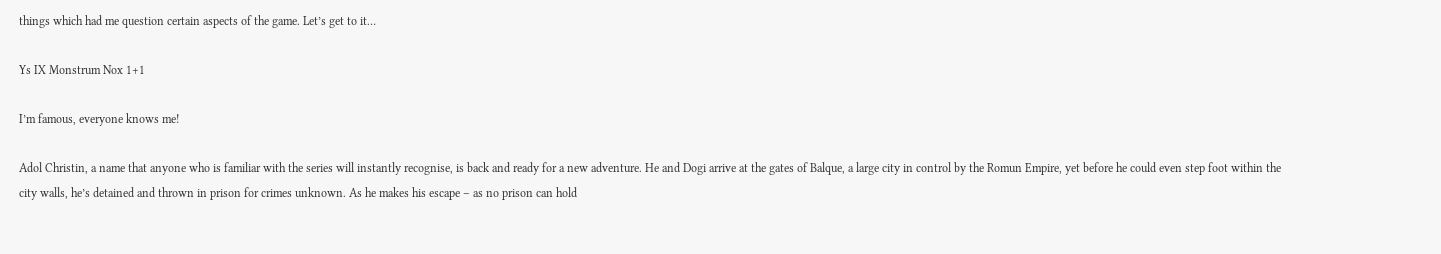things which had me question certain aspects of the game. Let’s get to it…

Ys IX Monstrum Nox 1+1

I’m famous, everyone knows me!

Adol Christin, a name that anyone who is familiar with the series will instantly recognise, is back and ready for a new adventure. He and Dogi arrive at the gates of Balque, a large city in control by the Romun Empire, yet before he could even step foot within the city walls, he’s detained and thrown in prison for crimes unknown. As he makes his escape – as no prison can hold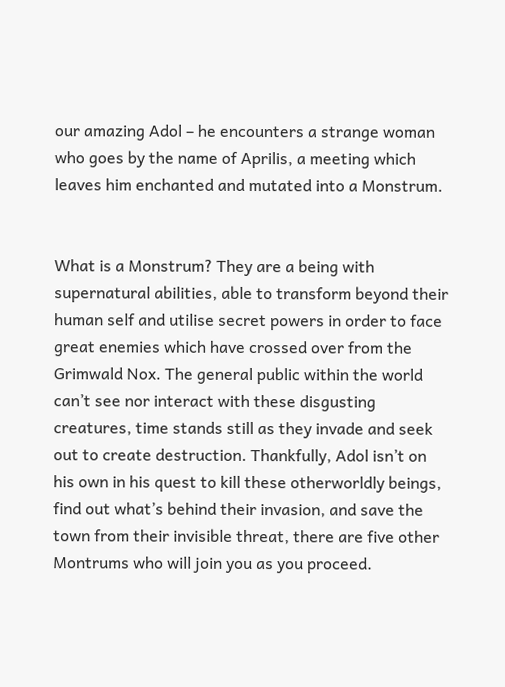our amazing Adol – he encounters a strange woman who goes by the name of Aprilis, a meeting which leaves him enchanted and mutated into a Monstrum.


What is a Monstrum? They are a being with supernatural abilities, able to transform beyond their human self and utilise secret powers in order to face great enemies which have crossed over from the Grimwald Nox. The general public within the world can’t see nor interact with these disgusting creatures, time stands still as they invade and seek out to create destruction. Thankfully, Adol isn’t on his own in his quest to kill these otherworldly beings, find out what’s behind their invasion, and save the town from their invisible threat, there are five other Montrums who will join you as you proceed.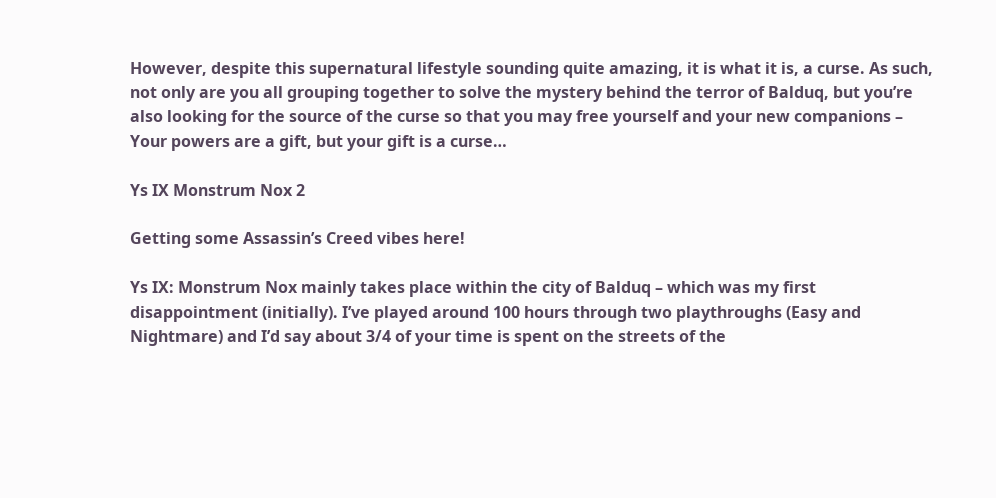However, despite this supernatural lifestyle sounding quite amazing, it is what it is, a curse. As such, not only are you all grouping together to solve the mystery behind the terror of Balduq, but you’re also looking for the source of the curse so that you may free yourself and your new companions – Your powers are a gift, but your gift is a curse…

Ys IX Monstrum Nox 2

Getting some Assassin’s Creed vibes here!

Ys IX: Monstrum Nox mainly takes place within the city of Balduq – which was my first disappointment (initially). I’ve played around 100 hours through two playthroughs (Easy and Nightmare) and I’d say about 3/4 of your time is spent on the streets of the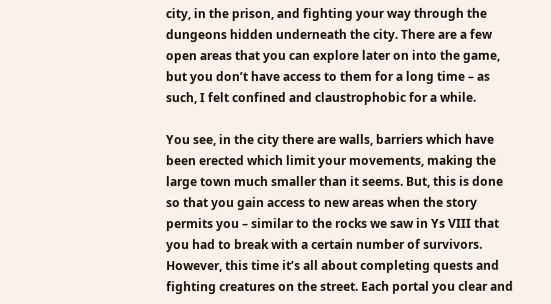city, in the prison, and fighting your way through the dungeons hidden underneath the city. There are a few open areas that you can explore later on into the game, but you don’t have access to them for a long time – as such, I felt confined and claustrophobic for a while.

You see, in the city there are walls, barriers which have been erected which limit your movements, making the large town much smaller than it seems. But, this is done so that you gain access to new areas when the story permits you – similar to the rocks we saw in Ys VIII that you had to break with a certain number of survivors. However, this time it’s all about completing quests and fighting creatures on the street. Each portal you clear and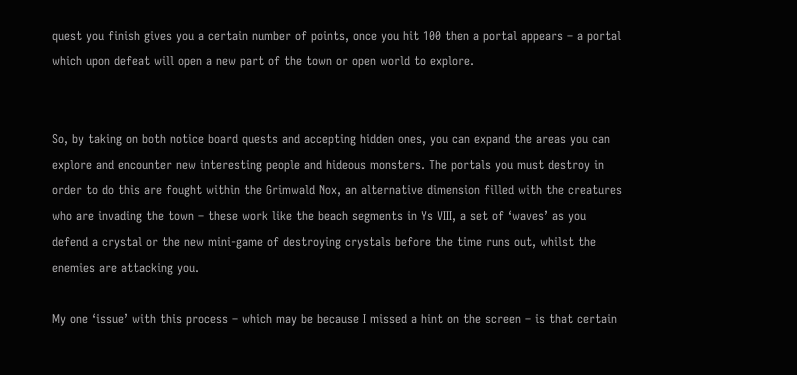quest you finish gives you a certain number of points, once you hit 100 then a portal appears – a portal which upon defeat will open a new part of the town or open world to explore.


So, by taking on both notice board quests and accepting hidden ones, you can expand the areas you can explore and encounter new interesting people and hideous monsters. The portals you must destroy in order to do this are fought within the Grimwald Nox, an alternative dimension filled with the creatures who are invading the town – these work like the beach segments in Ys VIII, a set of ‘waves’ as you defend a crystal or the new mini-game of destroying crystals before the time runs out, whilst the enemies are attacking you.

My one ‘issue’ with this process – which may be because I missed a hint on the screen – is that certain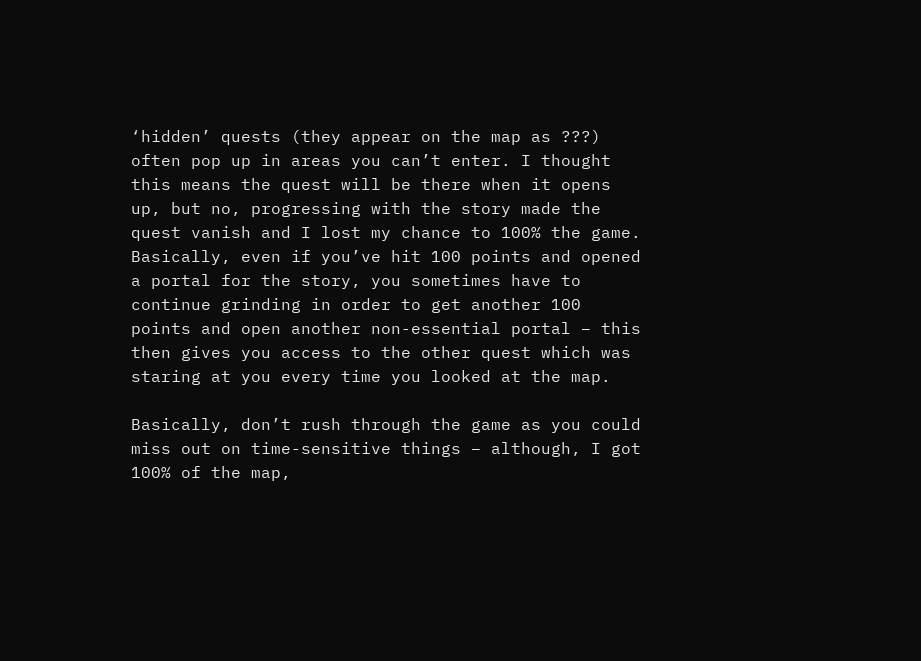‘hidden’ quests (they appear on the map as ???) often pop up in areas you can’t enter. I thought this means the quest will be there when it opens up, but no, progressing with the story made the quest vanish and I lost my chance to 100% the game. Basically, even if you’ve hit 100 points and opened a portal for the story, you sometimes have to continue grinding in order to get another 100 points and open another non-essential portal – this then gives you access to the other quest which was staring at you every time you looked at the map.

Basically, don’t rush through the game as you could miss out on time-sensitive things – although, I got 100% of the map,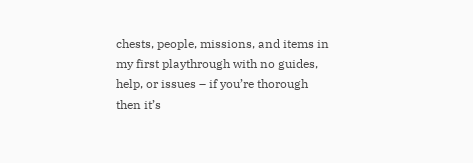chests, people, missions, and items in my first playthrough with no guides, help, or issues – if you’re thorough then it’s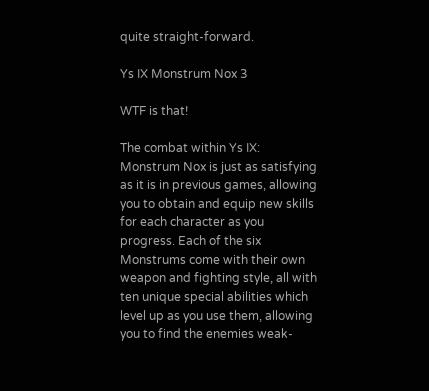quite straight-forward.

Ys IX Monstrum Nox 3

WTF is that!

The combat within Ys IX: Monstrum Nox is just as satisfying as it is in previous games, allowing you to obtain and equip new skills for each character as you progress. Each of the six Monstrums come with their own weapon and fighting style, all with ten unique special abilities which level up as you use them, allowing you to find the enemies weak-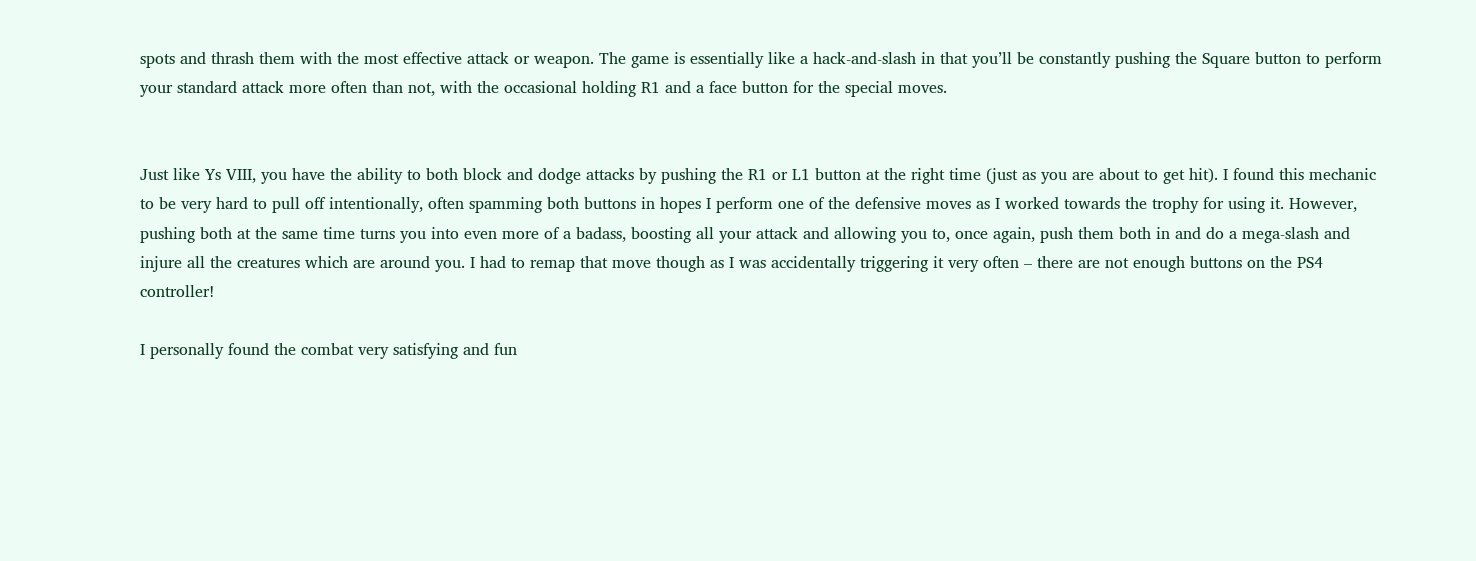spots and thrash them with the most effective attack or weapon. The game is essentially like a hack-and-slash in that you’ll be constantly pushing the Square button to perform your standard attack more often than not, with the occasional holding R1 and a face button for the special moves.


Just like Ys VIII, you have the ability to both block and dodge attacks by pushing the R1 or L1 button at the right time (just as you are about to get hit). I found this mechanic to be very hard to pull off intentionally, often spamming both buttons in hopes I perform one of the defensive moves as I worked towards the trophy for using it. However, pushing both at the same time turns you into even more of a badass, boosting all your attack and allowing you to, once again, push them both in and do a mega-slash and injure all the creatures which are around you. I had to remap that move though as I was accidentally triggering it very often – there are not enough buttons on the PS4 controller!

I personally found the combat very satisfying and fun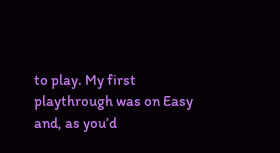to play. My first playthrough was on Easy and, as you’d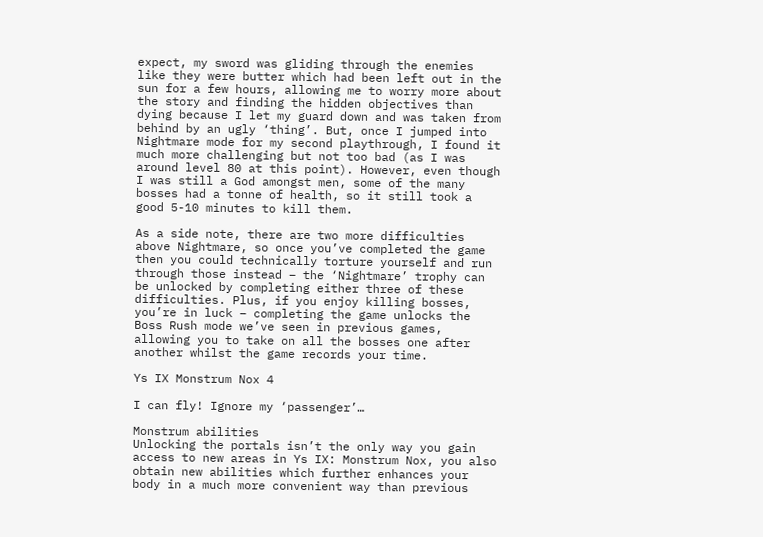expect, my sword was gliding through the enemies like they were butter which had been left out in the sun for a few hours, allowing me to worry more about the story and finding the hidden objectives than dying because I let my guard down and was taken from behind by an ugly ‘thing’. But, once I jumped into Nightmare mode for my second playthrough, I found it much more challenging but not too bad (as I was around level 80 at this point). However, even though I was still a God amongst men, some of the many bosses had a tonne of health, so it still took a good 5-10 minutes to kill them.

As a side note, there are two more difficulties above Nightmare, so once you’ve completed the game then you could technically torture yourself and run through those instead – the ‘Nightmare’ trophy can be unlocked by completing either three of these difficulties. Plus, if you enjoy killing bosses, you’re in luck – completing the game unlocks the Boss Rush mode we’ve seen in previous games, allowing you to take on all the bosses one after another whilst the game records your time.

Ys IX Monstrum Nox 4

I can fly! Ignore my ‘passenger’…

Monstrum abilities
Unlocking the portals isn’t the only way you gain access to new areas in Ys IX: Monstrum Nox, you also obtain new abilities which further enhances your body in a much more convenient way than previous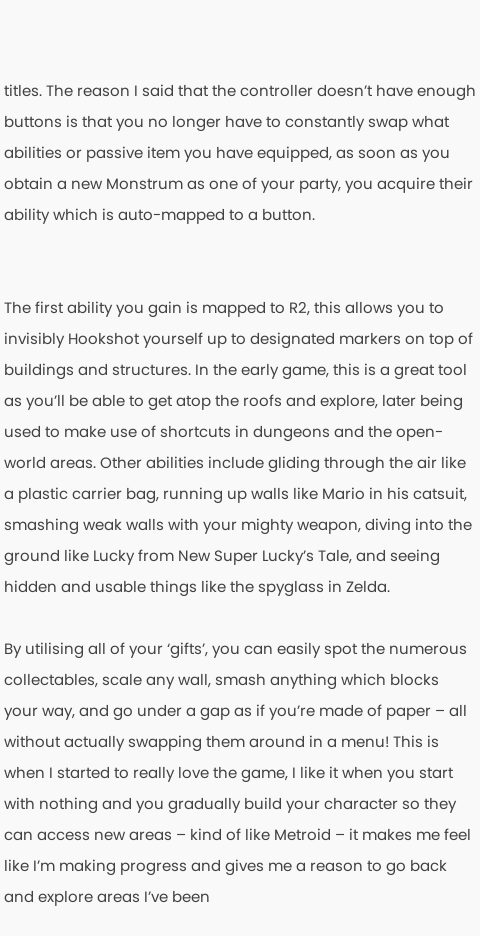titles. The reason I said that the controller doesn’t have enough buttons is that you no longer have to constantly swap what abilities or passive item you have equipped, as soon as you obtain a new Monstrum as one of your party, you acquire their ability which is auto-mapped to a button.


The first ability you gain is mapped to R2, this allows you to invisibly Hookshot yourself up to designated markers on top of buildings and structures. In the early game, this is a great tool as you’ll be able to get atop the roofs and explore, later being used to make use of shortcuts in dungeons and the open-world areas. Other abilities include gliding through the air like a plastic carrier bag, running up walls like Mario in his catsuit, smashing weak walls with your mighty weapon, diving into the ground like Lucky from New Super Lucky’s Tale, and seeing hidden and usable things like the spyglass in Zelda.

By utilising all of your ‘gifts’, you can easily spot the numerous collectables, scale any wall, smash anything which blocks your way, and go under a gap as if you’re made of paper – all without actually swapping them around in a menu! This is when I started to really love the game, I like it when you start with nothing and you gradually build your character so they can access new areas – kind of like Metroid – it makes me feel like I’m making progress and gives me a reason to go back and explore areas I’ve been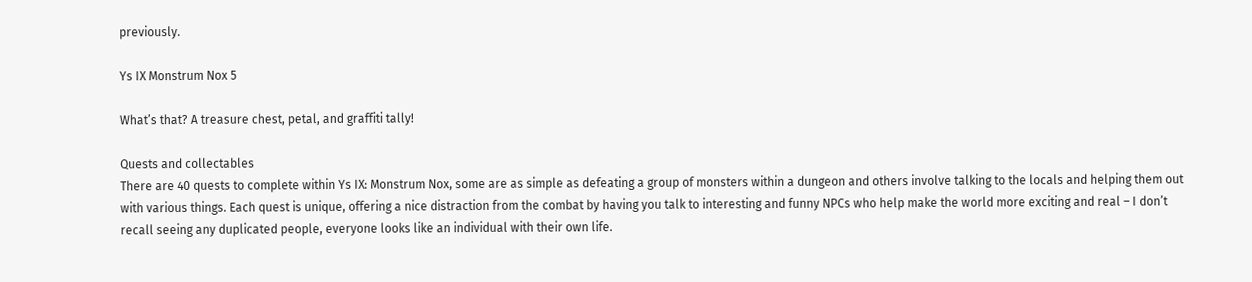previously.

Ys IX Monstrum Nox 5

What’s that? A treasure chest, petal, and graffiti tally!

Quests and collectables
There are 40 quests to complete within Ys IX: Monstrum Nox, some are as simple as defeating a group of monsters within a dungeon and others involve talking to the locals and helping them out with various things. Each quest is unique, offering a nice distraction from the combat by having you talk to interesting and funny NPCs who help make the world more exciting and real – I don’t recall seeing any duplicated people, everyone looks like an individual with their own life.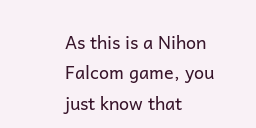As this is a Nihon Falcom game, you just know that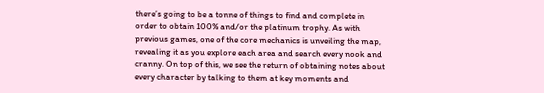there’s going to be a tonne of things to find and complete in order to obtain 100% and/or the platinum trophy. As with previous games, one of the core mechanics is unveiling the map, revealing it as you explore each area and search every nook and cranny. On top of this, we see the return of obtaining notes about every character by talking to them at key moments and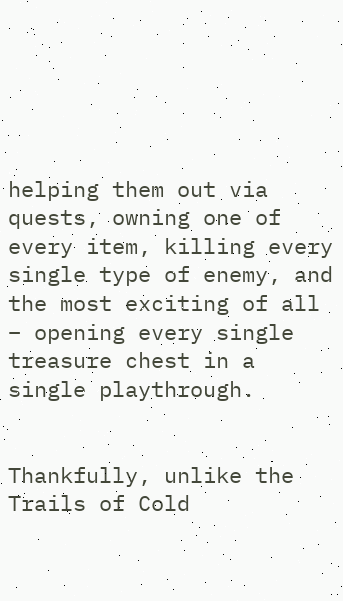helping them out via quests, owning one of every item, killing every single type of enemy, and the most exciting of all – opening every single treasure chest in a single playthrough.


Thankfully, unlike the Trails of Cold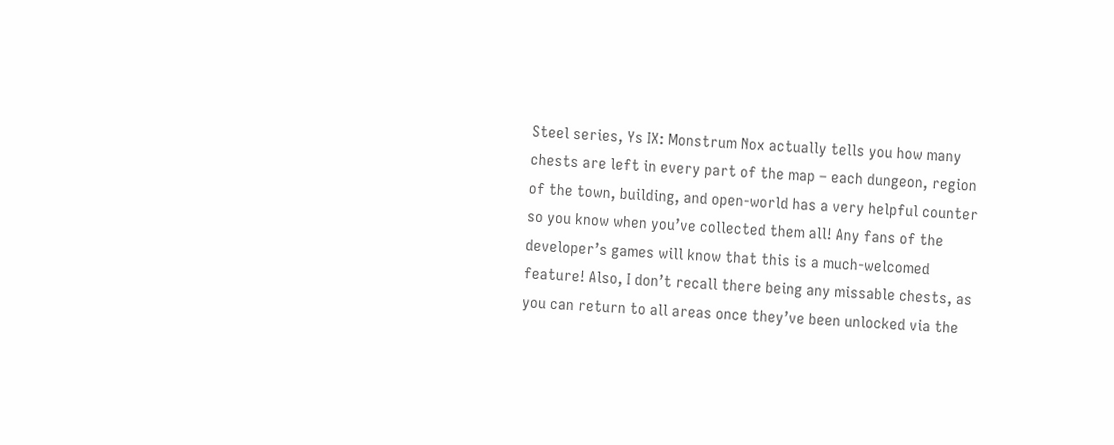Steel series, Ys IX: Monstrum Nox actually tells you how many chests are left in every part of the map – each dungeon, region of the town, building, and open-world has a very helpful counter so you know when you’ve collected them all! Any fans of the developer’s games will know that this is a much-welcomed feature! Also, I don’t recall there being any missable chests, as you can return to all areas once they’ve been unlocked via the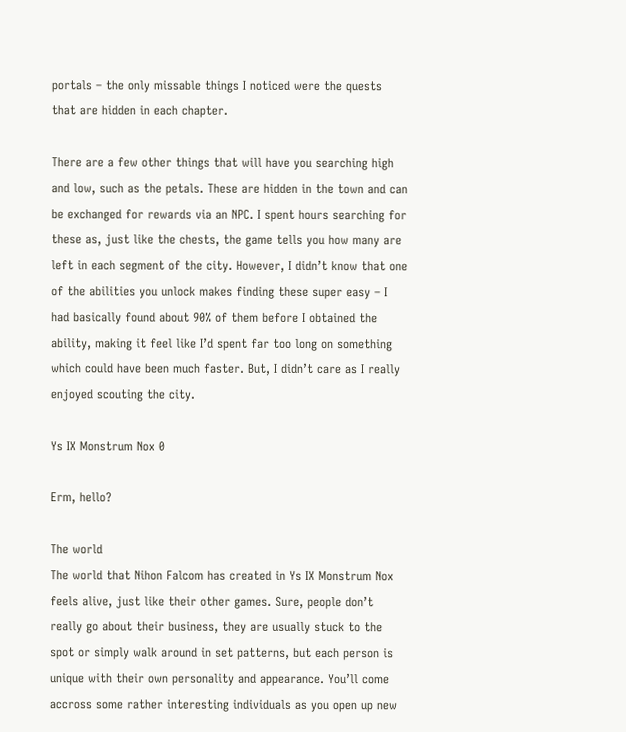portals – the only missable things I noticed were the quests that are hidden in each chapter.

There are a few other things that will have you searching high and low, such as the petals. These are hidden in the town and can be exchanged for rewards via an NPC. I spent hours searching for these as, just like the chests, the game tells you how many are left in each segment of the city. However, I didn’t know that one of the abilities you unlock makes finding these super easy – I had basically found about 90% of them before I obtained the ability, making it feel like I’d spent far too long on something which could have been much faster. But, I didn’t care as I really enjoyed scouting the city.

Ys IX Monstrum Nox 0

Erm, hello?

The world
The world that Nihon Falcom has created in Ys IX Monstrum Nox feels alive, just like their other games. Sure, people don’t really go about their business, they are usually stuck to the spot or simply walk around in set patterns, but each person is unique with their own personality and appearance. You’ll come accross some rather interesting individuals as you open up new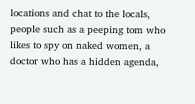locations and chat to the locals, people such as a peeping tom who likes to spy on naked women, a doctor who has a hidden agenda,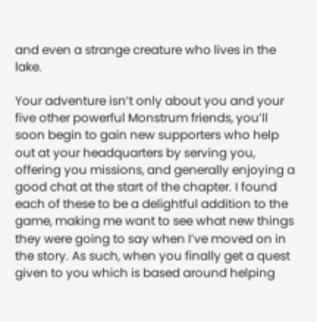and even a strange creature who lives in the lake.

Your adventure isn’t only about you and your five other powerful Monstrum friends, you’ll soon begin to gain new supporters who help out at your headquarters by serving you, offering you missions, and generally enjoying a good chat at the start of the chapter. I found each of these to be a delightful addition to the game, making me want to see what new things they were going to say when I’ve moved on in the story. As such, when you finally get a quest given to you which is based around helping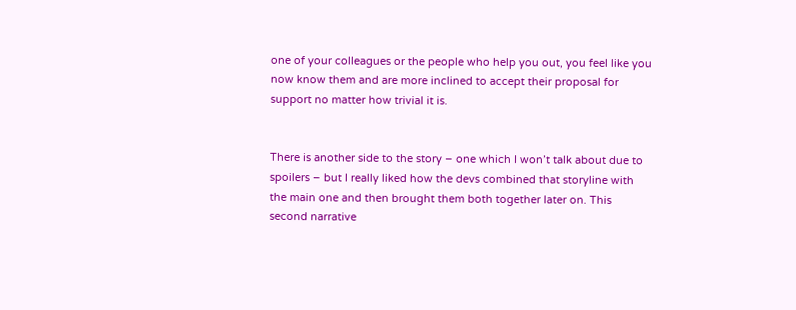one of your colleagues or the people who help you out, you feel like you now know them and are more inclined to accept their proposal for support no matter how trivial it is.


There is another side to the story – one which I won’t talk about due to spoilers – but I really liked how the devs combined that storyline with the main one and then brought them both together later on. This second narrative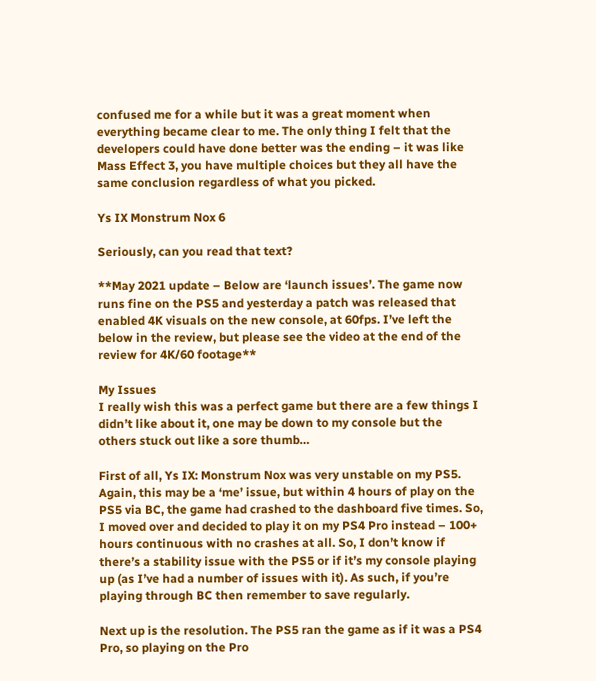confused me for a while but it was a great moment when everything became clear to me. The only thing I felt that the developers could have done better was the ending – it was like Mass Effect 3, you have multiple choices but they all have the same conclusion regardless of what you picked.

Ys IX Monstrum Nox 6

Seriously, can you read that text?

**May 2021 update – Below are ‘launch issues’. The game now runs fine on the PS5 and yesterday a patch was released that enabled 4K visuals on the new console, at 60fps. I’ve left the below in the review, but please see the video at the end of the review for 4K/60 footage**

My Issues
I really wish this was a perfect game but there are a few things I didn’t like about it, one may be down to my console but the others stuck out like a sore thumb…

First of all, Ys IX: Monstrum Nox was very unstable on my PS5. Again, this may be a ‘me’ issue, but within 4 hours of play on the PS5 via BC, the game had crashed to the dashboard five times. So, I moved over and decided to play it on my PS4 Pro instead – 100+ hours continuous with no crashes at all. So, I don’t know if there’s a stability issue with the PS5 or if it’s my console playing up (as I’ve had a number of issues with it). As such, if you’re playing through BC then remember to save regularly.

Next up is the resolution. The PS5 ran the game as if it was a PS4 Pro, so playing on the Pro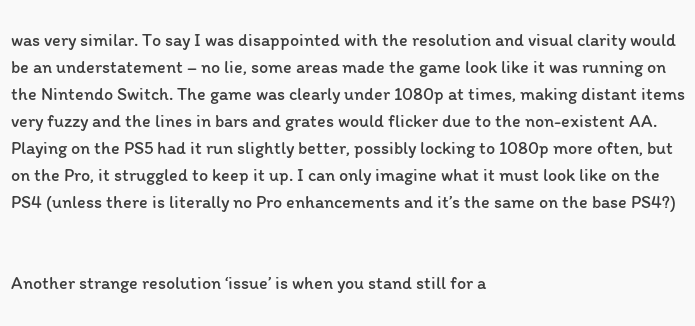was very similar. To say I was disappointed with the resolution and visual clarity would be an understatement – no lie, some areas made the game look like it was running on the Nintendo Switch. The game was clearly under 1080p at times, making distant items very fuzzy and the lines in bars and grates would flicker due to the non-existent AA. Playing on the PS5 had it run slightly better, possibly locking to 1080p more often, but on the Pro, it struggled to keep it up. I can only imagine what it must look like on the PS4 (unless there is literally no Pro enhancements and it’s the same on the base PS4?)


Another strange resolution ‘issue’ is when you stand still for a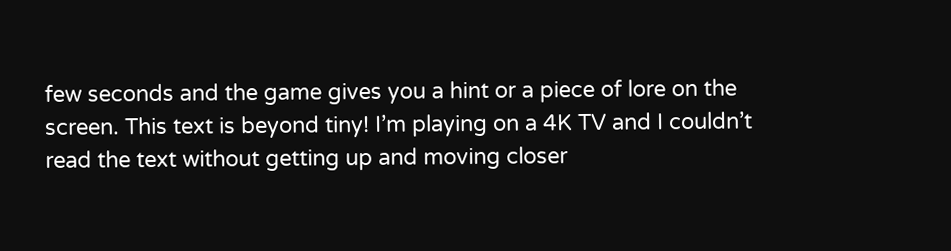few seconds and the game gives you a hint or a piece of lore on the screen. This text is beyond tiny! I’m playing on a 4K TV and I couldn’t read the text without getting up and moving closer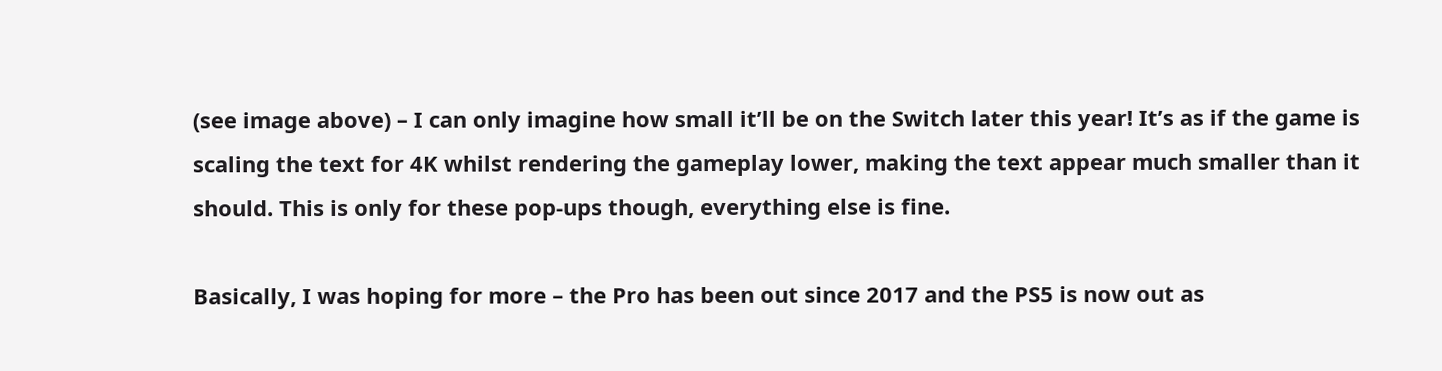(see image above) – I can only imagine how small it’ll be on the Switch later this year! It’s as if the game is scaling the text for 4K whilst rendering the gameplay lower, making the text appear much smaller than it should. This is only for these pop-ups though, everything else is fine.

Basically, I was hoping for more – the Pro has been out since 2017 and the PS5 is now out as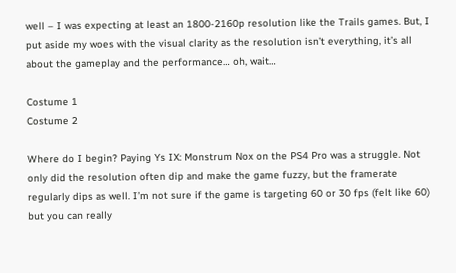well – I was expecting at least an 1800-2160p resolution like the Trails games. But, I put aside my woes with the visual clarity as the resolution isn’t everything, it’s all about the gameplay and the performance… oh, wait…

Costume 1
Costume 2

Where do I begin? Paying Ys IX: Monstrum Nox on the PS4 Pro was a struggle. Not only did the resolution often dip and make the game fuzzy, but the framerate regularly dips as well. I’m not sure if the game is targeting 60 or 30 fps (felt like 60) but you can really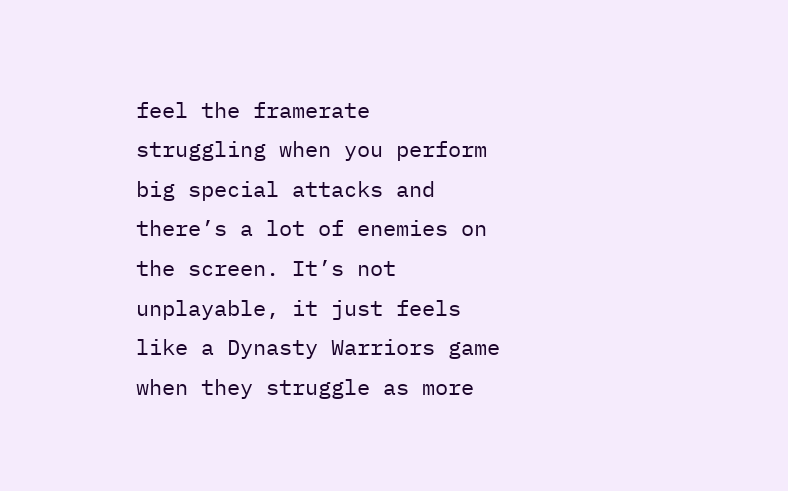feel the framerate struggling when you perform big special attacks and there’s a lot of enemies on the screen. It’s not unplayable, it just feels like a Dynasty Warriors game when they struggle as more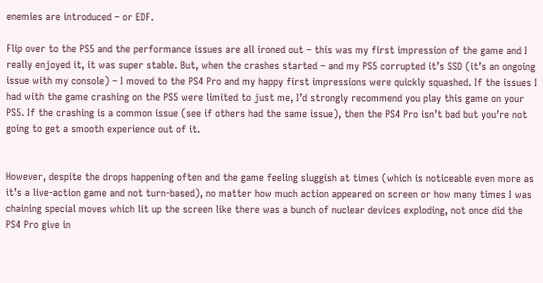enemies are introduced – or EDF.

Flip over to the PS5 and the performance issues are all ironed out – this was my first impression of the game and I really enjoyed it, it was super stable. But, when the crashes started – and my PS5 corrupted it’s SSD (it’s an ongoing issue with my console) – I moved to the PS4 Pro and my happy first impressions were quickly squashed. If the issues I had with the game crashing on the PS5 were limited to just me, I’d strongly recommend you play this game on your PS5. If the crashing is a common issue (see if others had the same issue), then the PS4 Pro isn’t bad but you’re not going to get a smooth experience out of it.


However, despite the drops happening often and the game feeling sluggish at times (which is noticeable even more as it’s a live-action game and not turn-based), no matter how much action appeared on screen or how many times I was chaining special moves which lit up the screen like there was a bunch of nuclear devices exploding, not once did the PS4 Pro give in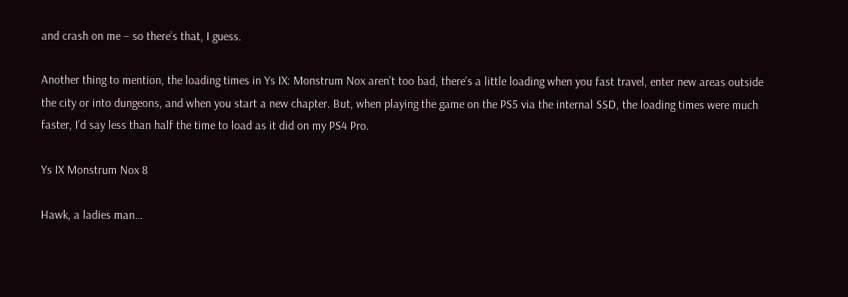and crash on me – so there’s that, I guess.

Another thing to mention, the loading times in Ys IX: Monstrum Nox aren’t too bad, there’s a little loading when you fast travel, enter new areas outside the city or into dungeons, and when you start a new chapter. But, when playing the game on the PS5 via the internal SSD, the loading times were much faster, I’d say less than half the time to load as it did on my PS4 Pro.

Ys IX Monstrum Nox 8

Hawk, a ladies man…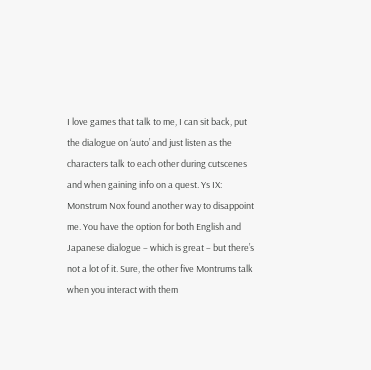I love games that talk to me, I can sit back, put the dialogue on ‘auto’ and just listen as the characters talk to each other during cutscenes and when gaining info on a quest. Ys IX: Monstrum Nox found another way to disappoint me. You have the option for both English and Japanese dialogue – which is great – but there’s not a lot of it. Sure, the other five Montrums talk when you interact with them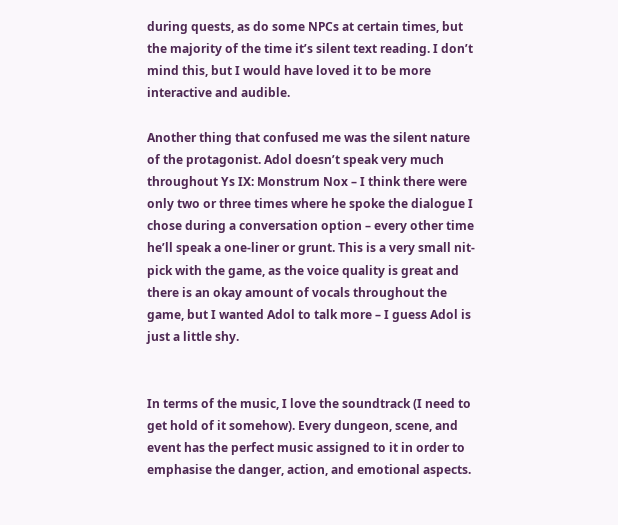during quests, as do some NPCs at certain times, but the majority of the time it’s silent text reading. I don’t mind this, but I would have loved it to be more interactive and audible.

Another thing that confused me was the silent nature of the protagonist. Adol doesn’t speak very much throughout Ys IX: Monstrum Nox – I think there were only two or three times where he spoke the dialogue I chose during a conversation option – every other time he’ll speak a one-liner or grunt. This is a very small nit-pick with the game, as the voice quality is great and there is an okay amount of vocals throughout the game, but I wanted Adol to talk more – I guess Adol is just a little shy.


In terms of the music, I love the soundtrack (I need to get hold of it somehow). Every dungeon, scene, and event has the perfect music assigned to it in order to emphasise the danger, action, and emotional aspects.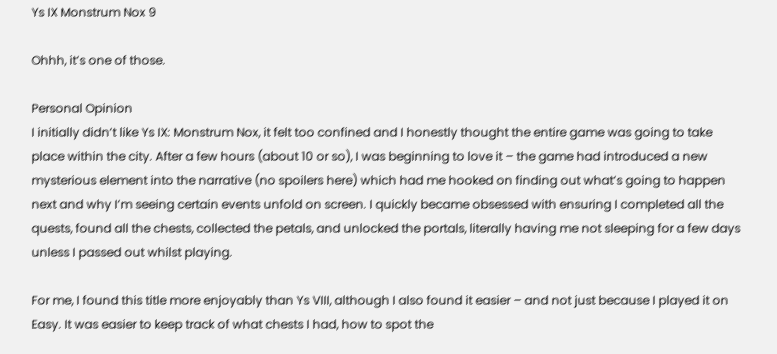Ys IX Monstrum Nox 9

Ohhh, it’s one of those.

Personal Opinion
I initially didn’t like Ys IX: Monstrum Nox, it felt too confined and I honestly thought the entire game was going to take place within the city. After a few hours (about 10 or so), I was beginning to love it – the game had introduced a new mysterious element into the narrative (no spoilers here) which had me hooked on finding out what’s going to happen next and why I’m seeing certain events unfold on screen. I quickly became obsessed with ensuring I completed all the quests, found all the chests, collected the petals, and unlocked the portals, literally having me not sleeping for a few days unless I passed out whilst playing.

For me, I found this title more enjoyably than Ys VIII, although I also found it easier – and not just because I played it on Easy. It was easier to keep track of what chests I had, how to spot the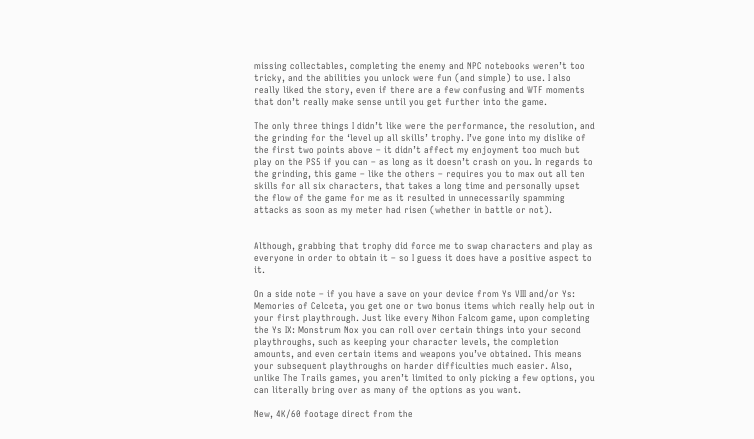missing collectables, completing the enemy and NPC notebooks weren’t too tricky, and the abilities you unlock were fun (and simple) to use. I also really liked the story, even if there are a few confusing and WTF moments that don’t really make sense until you get further into the game.

The only three things I didn’t like were the performance, the resolution, and the grinding for the ‘level up all skills’ trophy. I’ve gone into my dislike of the first two points above – it didn’t affect my enjoyment too much but play on the PS5 if you can – as long as it doesn’t crash on you. In regards to the grinding, this game – like the others – requires you to max out all ten skills for all six characters, that takes a long time and personally upset the flow of the game for me as it resulted in unnecessarily spamming attacks as soon as my meter had risen (whether in battle or not).


Although, grabbing that trophy did force me to swap characters and play as everyone in order to obtain it – so I guess it does have a positive aspect to it.

On a side note – if you have a save on your device from Ys VIII and/or Ys: Memories of Celceta, you get one or two bonus items which really help out in your first playthrough. Just like every Nihon Falcom game, upon completing the Ys IX: Monstrum Nox you can roll over certain things into your second playthroughs, such as keeping your character levels, the completion amounts, and even certain items and weapons you’ve obtained. This means your subsequent playthroughs on harder difficulties much easier. Also, unlike The Trails games, you aren’t limited to only picking a few options, you can literally bring over as many of the options as you want.

New, 4K/60 footage direct from the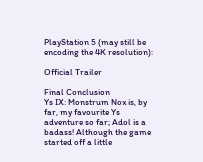PlayStation 5 (may still be encoding the 4K resolution):

Official Trailer

Final Conclusion
Ys IX: Monstrum Nox is, by far, my favourite Ys adventure so far; Adol is a badass! Although the game started off a little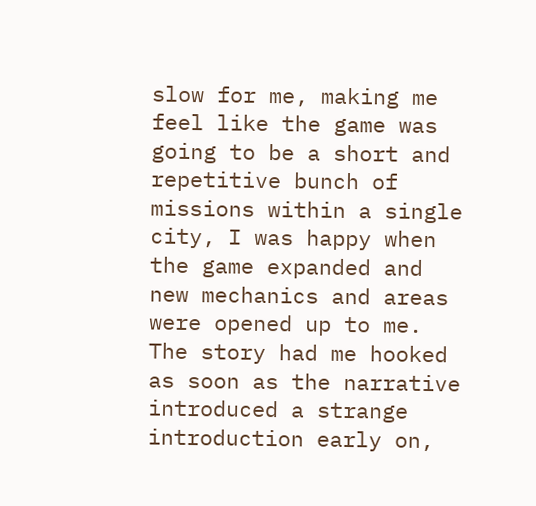slow for me, making me feel like the game was going to be a short and repetitive bunch of missions within a single city, I was happy when the game expanded and new mechanics and areas were opened up to me. The story had me hooked as soon as the narrative introduced a strange introduction early on,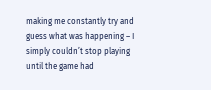making me constantly try and guess what was happening – I simply couldn’t stop playing until the game had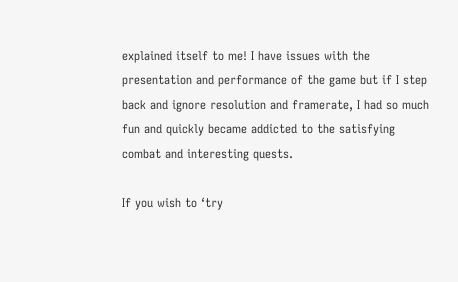explained itself to me! I have issues with the presentation and performance of the game but if I step back and ignore resolution and framerate, I had so much fun and quickly became addicted to the satisfying combat and interesting quests.

If you wish to ‘try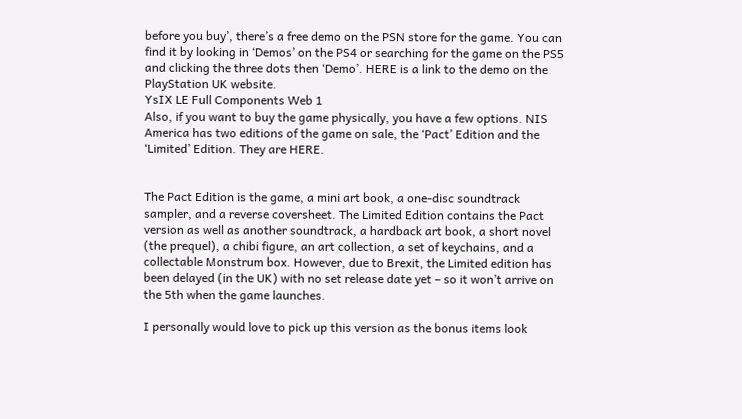before you buy’, there’s a free demo on the PSN store for the game. You can find it by looking in ‘Demos’ on the PS4 or searching for the game on the PS5 and clicking the three dots then ‘Demo’. HERE is a link to the demo on the PlayStation UK website.
YsIX LE Full Components Web 1
Also, if you want to buy the game physically, you have a few options. NIS America has two editions of the game on sale, the ‘Pact’ Edition and the ‘Limited’ Edition. They are HERE.


The Pact Edition is the game, a mini art book, a one-disc soundtrack sampler, and a reverse coversheet. The Limited Edition contains the Pact version as well as another soundtrack, a hardback art book, a short novel (the prequel), a chibi figure, an art collection, a set of keychains, and a collectable Monstrum box. However, due to Brexit, the Limited edition has been delayed (in the UK) with no set release date yet – so it won’t arrive on the 5th when the game launches.

I personally would love to pick up this version as the bonus items look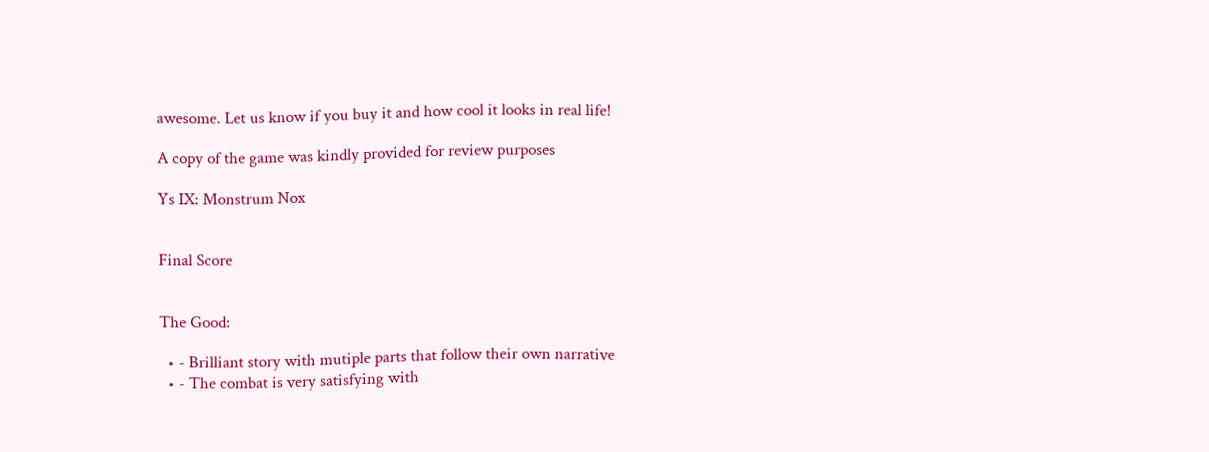awesome. Let us know if you buy it and how cool it looks in real life!

A copy of the game was kindly provided for review purposes

Ys IX: Monstrum Nox


Final Score


The Good:

  • - Brilliant story with mutiple parts that follow their own narrative
  • - The combat is very satisfying with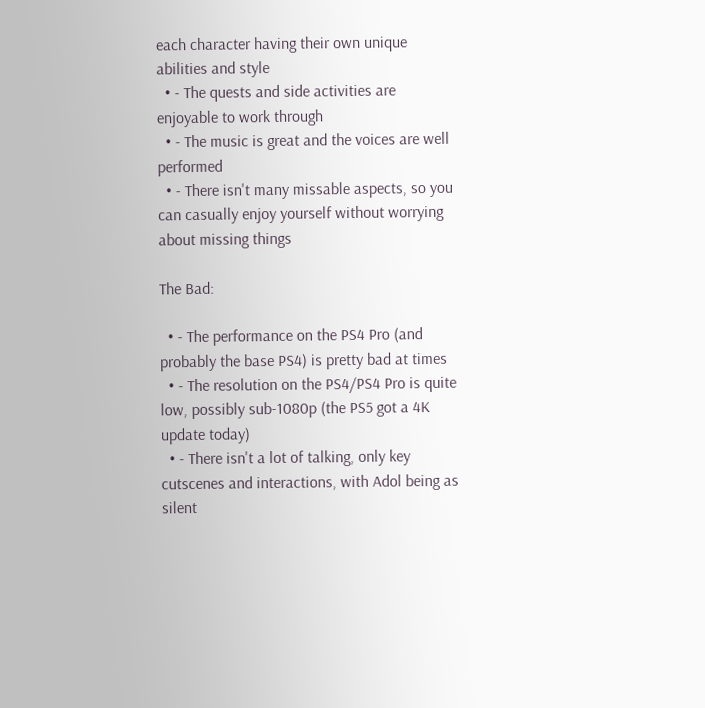each character having their own unique abilities and style
  • - The quests and side activities are enjoyable to work through
  • - The music is great and the voices are well performed
  • - There isn't many missable aspects, so you can casually enjoy yourself without worrying about missing things

The Bad:

  • - The performance on the PS4 Pro (and probably the base PS4) is pretty bad at times
  • - The resolution on the PS4/PS4 Pro is quite low, possibly sub-1080p (the PS5 got a 4K update today)
  • - There isn't a lot of talking, only key cutscenes and interactions, with Adol being as silent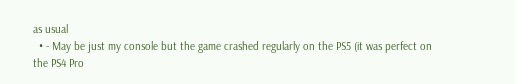as usual
  • - May be just my console but the game crashed regularly on the PS5 (it was perfect on the PS4 Pro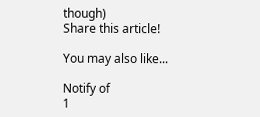though)
Share this article!

You may also like...

Notify of
1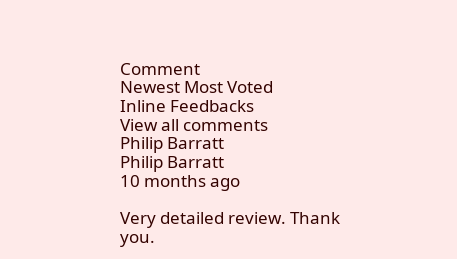Comment
Newest Most Voted
Inline Feedbacks
View all comments
Philip Barratt
Philip Barratt
10 months ago

Very detailed review. Thank you.